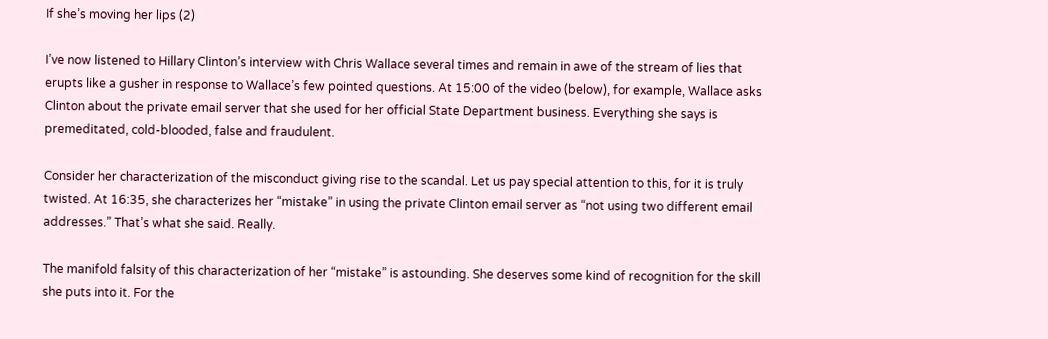If she’s moving her lips (2)

I’ve now listened to Hillary Clinton’s interview with Chris Wallace several times and remain in awe of the stream of lies that erupts like a gusher in response to Wallace’s few pointed questions. At 15:00 of the video (below), for example, Wallace asks Clinton about the private email server that she used for her official State Department business. Everything she says is premeditated, cold-blooded, false and fraudulent.

Consider her characterization of the misconduct giving rise to the scandal. Let us pay special attention to this, for it is truly twisted. At 16:35, she characterizes her “mistake” in using the private Clinton email server as “not using two different email addresses.” That’s what she said. Really.

The manifold falsity of this characterization of her “mistake” is astounding. She deserves some kind of recognition for the skill she puts into it. For the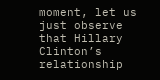moment, let us just observe that Hillary Clinton’s relationship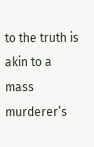to the truth is akin to a mass murderer’s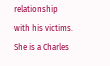relationship with his victims. She is a Charles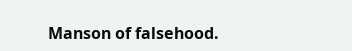Manson of falsehood.